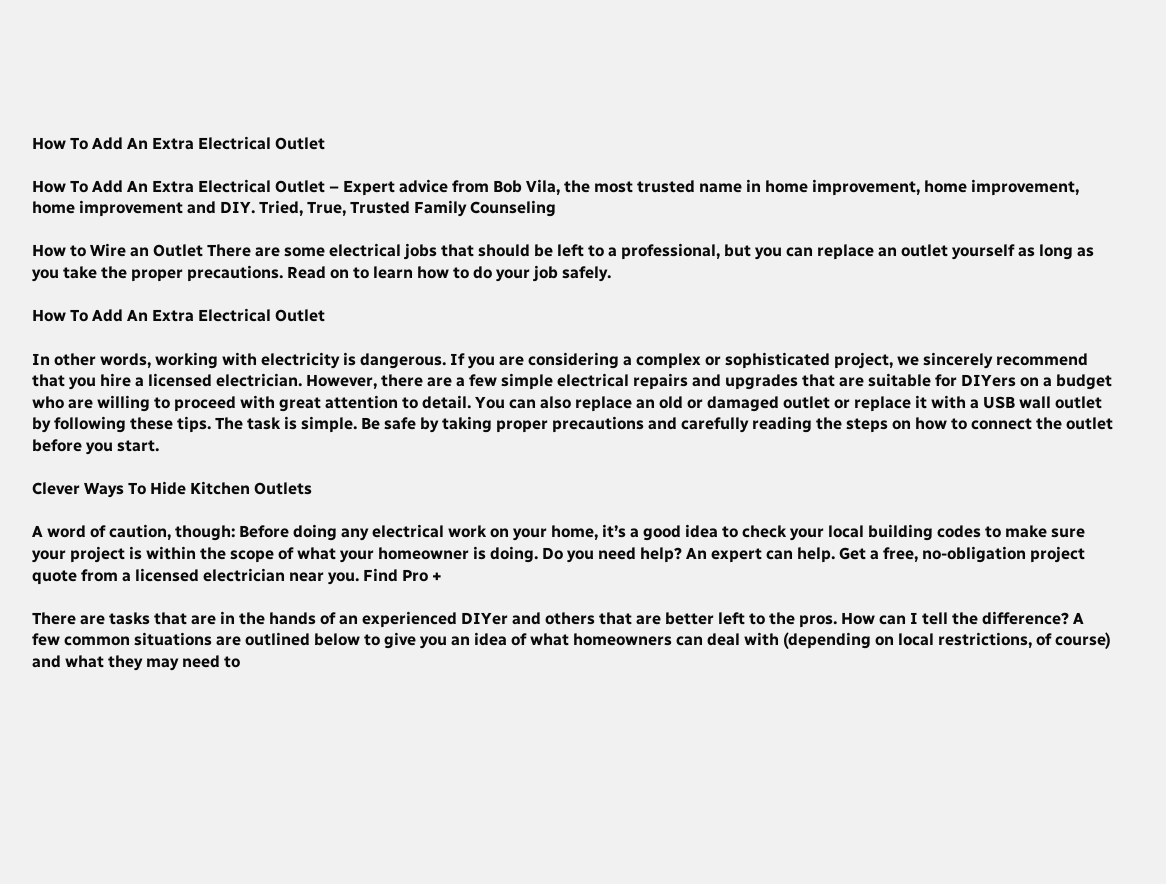How To Add An Extra Electrical Outlet

How To Add An Extra Electrical Outlet – Expert advice from Bob Vila, the most trusted name in home improvement, home improvement, home improvement and DIY. Tried, True, Trusted Family Counseling

How to Wire an Outlet There are some electrical jobs that should be left to a professional, but you can replace an outlet yourself as long as you take the proper precautions. Read on to learn how to do your job safely.

How To Add An Extra Electrical Outlet

In other words, working with electricity is dangerous. If you are considering a complex or sophisticated project, we sincerely recommend that you hire a licensed electrician. However, there are a few simple electrical repairs and upgrades that are suitable for DIYers on a budget who are willing to proceed with great attention to detail. You can also replace an old or damaged outlet or replace it with a USB wall outlet by following these tips. The task is simple. Be safe by taking proper precautions and carefully reading the steps on how to connect the outlet before you start.

Clever Ways To Hide Kitchen Outlets

A word of caution, though: Before doing any electrical work on your home, it’s a good idea to check your local building codes to make sure your project is within the scope of what your homeowner is doing. Do you need help? An expert can help. Get a free, no-obligation project quote from a licensed electrician near you. Find Pro +

There are tasks that are in the hands of an experienced DIYer and others that are better left to the pros. How can I tell the difference? A few common situations are outlined below to give you an idea of what homeowners can deal with (depending on local restrictions, of course) and what they may need to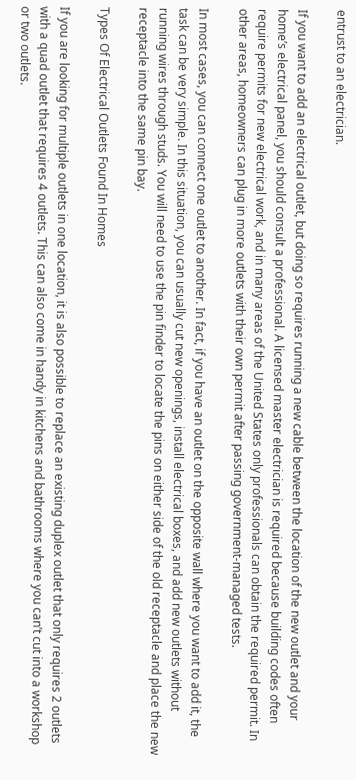entrust to an electrician.

If you want to add an electrical outlet, but doing so requires running a new cable between the location of the new outlet and your home’s electrical panel, you should consult a professional. A licensed master electrician is required because building codes often require permits for new electrical work, and in many areas of the United States only professionals can obtain the required permit. In other areas, homeowners can plug in more outlets with their own permit after passing government-managed tests.

In most cases, you can connect one outlet to another. In fact, if you have an outlet on the opposite wall where you want to add it, the task can be very simple. In this situation, you can usually cut new openings, install electrical boxes, and add new outlets without running wires through studs. You will need to use the pin finder to locate the pins on either side of the old receptacle and place the new receptacle into the same pin bay.

Types Of Electrical Outlets Found In Homes

If you are looking for multiple outlets in one location, it is also possible to replace an existing duplex outlet that only requires 2 outlets with a quad outlet that requires 4 outlets. This can also come in handy in kitchens and bathrooms where you can’t cut into a workshop or two outlets.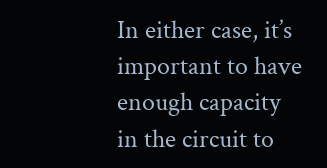In either case, it’s important to have enough capacity in the circuit to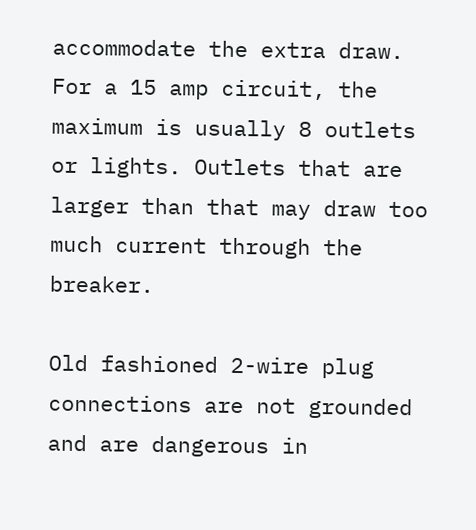accommodate the extra draw. For a 15 amp circuit, the maximum is usually 8 outlets or lights. Outlets that are larger than that may draw too much current through the breaker.

Old fashioned 2-wire plug connections are not grounded and are dangerous in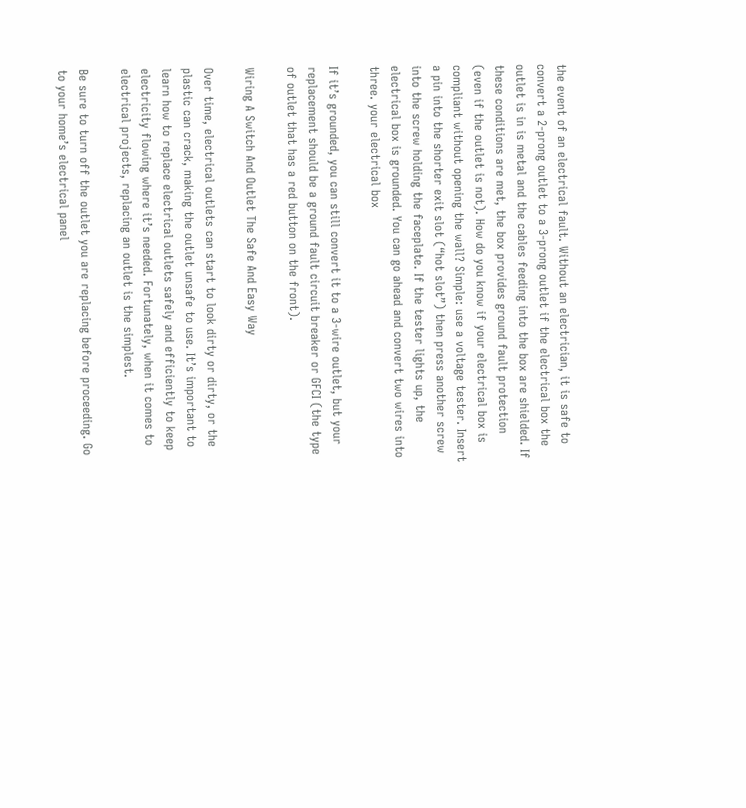the event of an electrical fault. Without an electrician, it is safe to convert a 2-prong outlet to a 3-prong outlet if the electrical box the outlet is in is metal and the cables feeding into the box are shielded. If these conditions are met, the box provides ground fault protection (even if the outlet is not). How do you know if your electrical box is compliant without opening the wall? Simple: use a voltage tester. Insert a pin into the shorter exit slot (“hot slot”) then press another screw into the screw holding the faceplate. If the tester lights up, the electrical box is grounded. You can go ahead and convert two wires into three. your electrical box

If it’s grounded, you can still convert it to a 3-wire outlet, but your replacement should be a ground fault circuit breaker or GFCI (the type of outlet that has a red button on the front).

Wiring A Switch And Outlet The Safe And Easy Way

Over time, electrical outlets can start to look dirty or dirty, or the plastic can crack, making the outlet unsafe to use. It’s important to learn how to replace electrical outlets safely and efficiently to keep electricity flowing where it’s needed. Fortunately, when it comes to electrical projects, replacing an outlet is the simplest.

Be sure to turn off the outlet you are replacing before proceeding. Go to your home’s electrical panel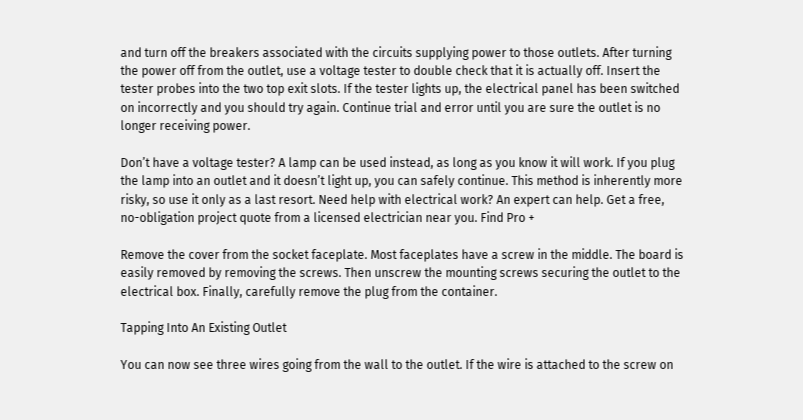and turn off the breakers associated with the circuits supplying power to those outlets. After turning the power off from the outlet, use a voltage tester to double check that it is actually off. Insert the tester probes into the two top exit slots. If the tester lights up, the electrical panel has been switched on incorrectly and you should try again. Continue trial and error until you are sure the outlet is no longer receiving power.

Don’t have a voltage tester? A lamp can be used instead, as long as you know it will work. If you plug the lamp into an outlet and it doesn’t light up, you can safely continue. This method is inherently more risky, so use it only as a last resort. Need help with electrical work? An expert can help. Get a free, no-obligation project quote from a licensed electrician near you. Find Pro +

Remove the cover from the socket faceplate. Most faceplates have a screw in the middle. The board is easily removed by removing the screws. Then unscrew the mounting screws securing the outlet to the electrical box. Finally, carefully remove the plug from the container.

Tapping Into An Existing Outlet

You can now see three wires going from the wall to the outlet. If the wire is attached to the screw on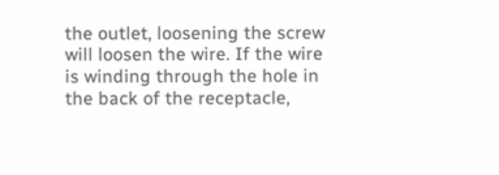the outlet, loosening the screw will loosen the wire. If the wire is winding through the hole in the back of the receptacle,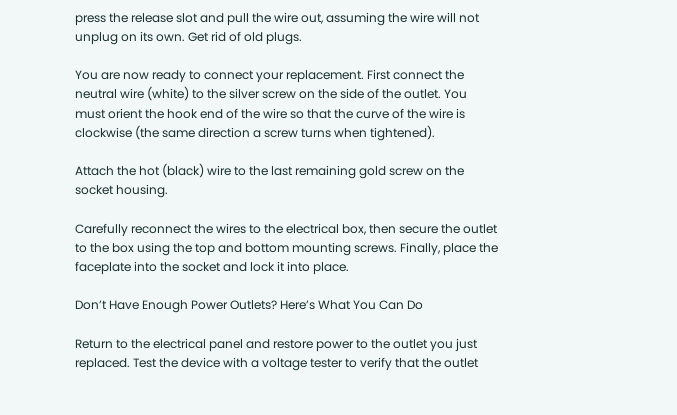press the release slot and pull the wire out, assuming the wire will not unplug on its own. Get rid of old plugs.

You are now ready to connect your replacement. First connect the neutral wire (white) to the silver screw on the side of the outlet. You must orient the hook end of the wire so that the curve of the wire is clockwise (the same direction a screw turns when tightened).

Attach the hot (black) wire to the last remaining gold screw on the socket housing.

Carefully reconnect the wires to the electrical box, then secure the outlet to the box using the top and bottom mounting screws. Finally, place the faceplate into the socket and lock it into place.

Don’t Have Enough Power Outlets? Here’s What You Can Do

Return to the electrical panel and restore power to the outlet you just replaced. Test the device with a voltage tester to verify that the outlet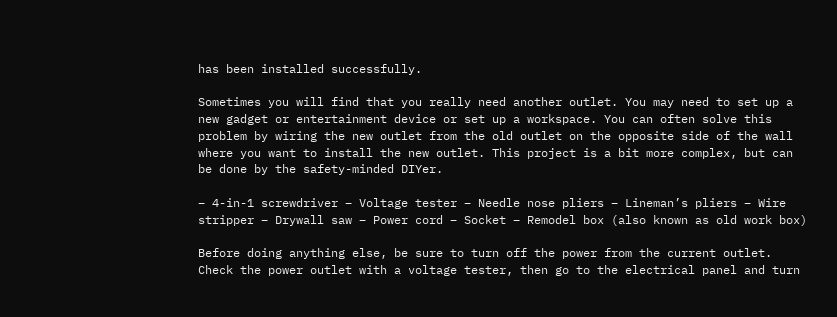has been installed successfully.

Sometimes you will find that you really need another outlet. You may need to set up a new gadget or entertainment device or set up a workspace. You can often solve this problem by wiring the new outlet from the old outlet on the opposite side of the wall where you want to install the new outlet. This project is a bit more complex, but can be done by the safety-minded DIYer.

– 4-in-1 screwdriver – Voltage tester – Needle nose pliers – Lineman’s pliers – Wire stripper – Drywall saw – Power cord – Socket – Remodel box (also known as old work box)

Before doing anything else, be sure to turn off the power from the current outlet. Check the power outlet with a voltage tester, then go to the electrical panel and turn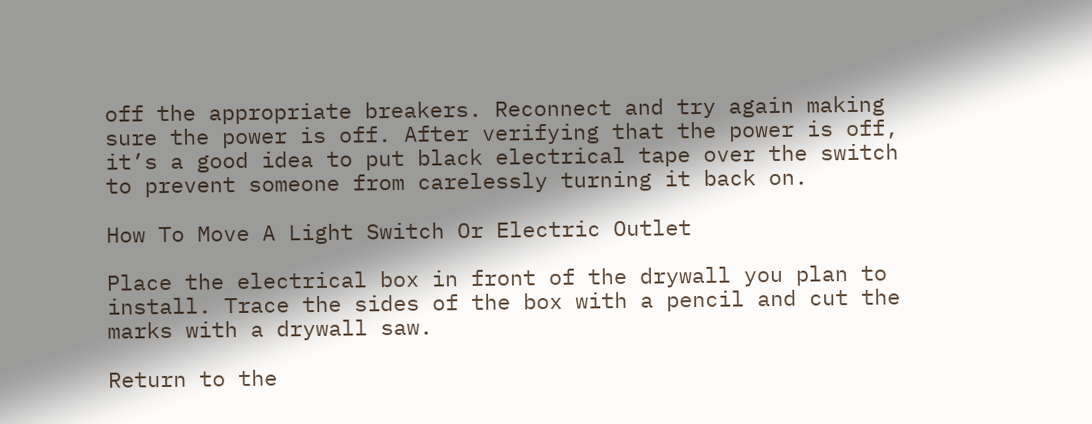off the appropriate breakers. Reconnect and try again making sure the power is off. After verifying that the power is off, it’s a good idea to put black electrical tape over the switch to prevent someone from carelessly turning it back on.

How To Move A Light Switch Or Electric Outlet

Place the electrical box in front of the drywall you plan to install. Trace the sides of the box with a pencil and cut the marks with a drywall saw.

Return to the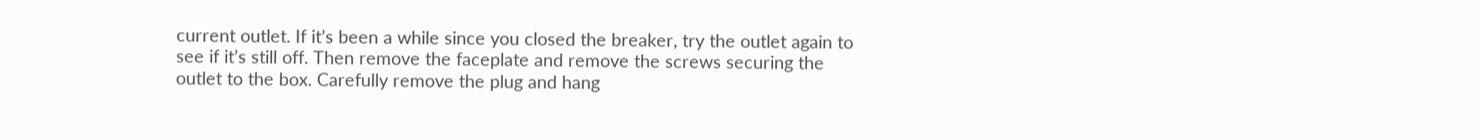current outlet. If it’s been a while since you closed the breaker, try the outlet again to see if it’s still off. Then remove the faceplate and remove the screws securing the outlet to the box. Carefully remove the plug and hang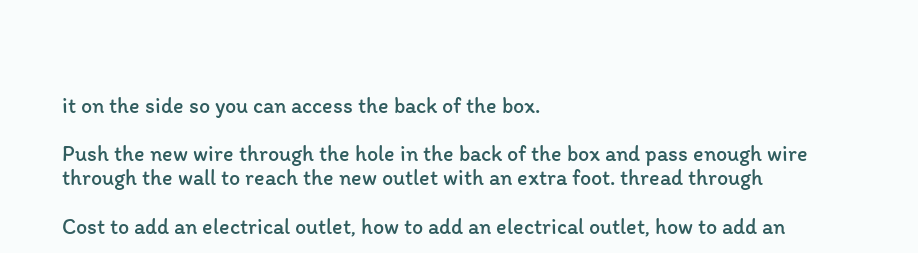it on the side so you can access the back of the box.

Push the new wire through the hole in the back of the box and pass enough wire through the wall to reach the new outlet with an extra foot. thread through

Cost to add an electrical outlet, how to add an electrical outlet, how to add an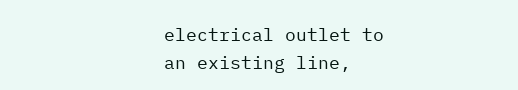electrical outlet to an existing line,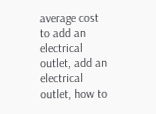average cost to add an electrical outlet, add an electrical outlet, how to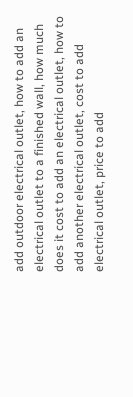add outdoor electrical outlet, how to add an electrical outlet to a finished wall, how much does it cost to add an electrical outlet, how to add another electrical outlet, cost to add electrical outlet, price to add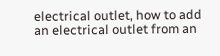electrical outlet, how to add an electrical outlet from an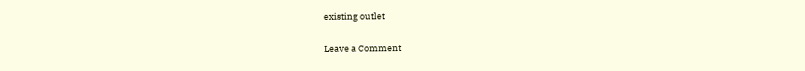existing outlet

Leave a Comment